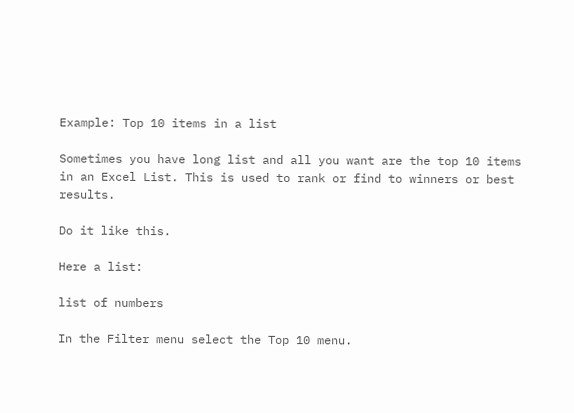Example: Top 10 items in a list

Sometimes you have long list and all you want are the top 10 items in an Excel List. This is used to rank or find to winners or best results.

Do it like this.

Here a list:

list of numbers

In the Filter menu select the Top 10 menu.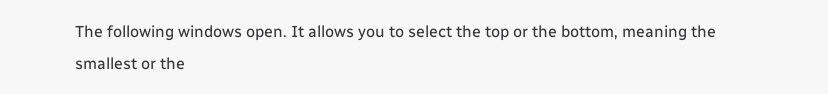The following windows open. It allows you to select the top or the bottom, meaning the smallest or the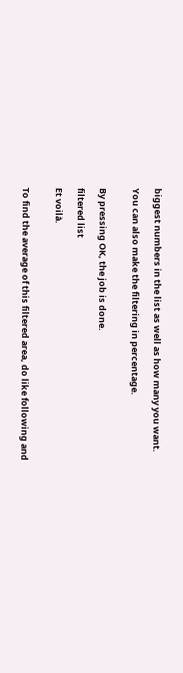biggest numbers in the list as well as how many you want.

You can also make the filtering in percentage.


By pressing OK, the job is done.

filtered list

Et voilà.


To find the average of this filtered area, do like following and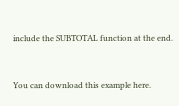include the SUBTOTAL function at the end.



You can download this example here.